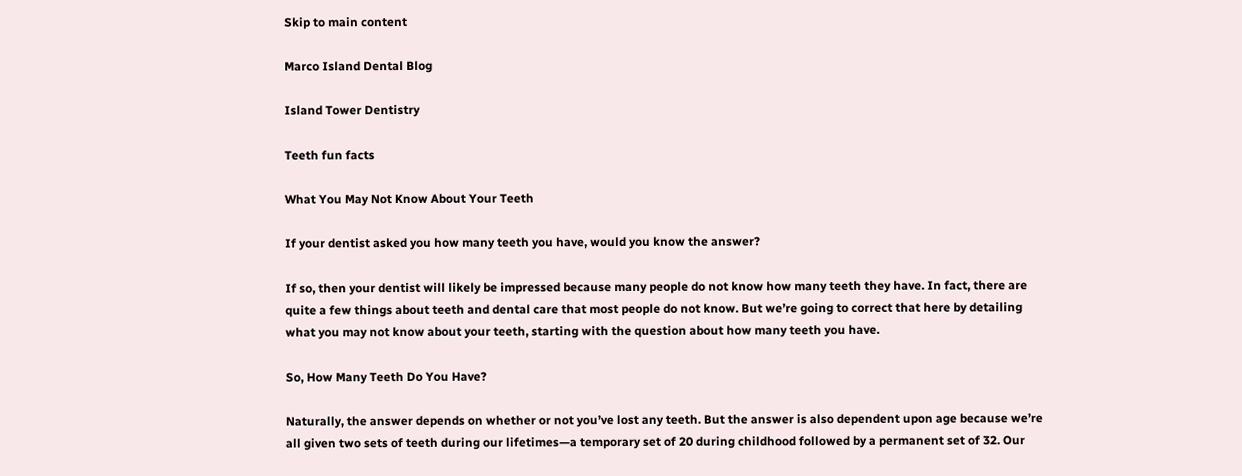Skip to main content

Marco Island Dental Blog

Island Tower Dentistry

Teeth fun facts

What You May Not Know About Your Teeth

If your dentist asked you how many teeth you have, would you know the answer?

If so, then your dentist will likely be impressed because many people do not know how many teeth they have. In fact, there are quite a few things about teeth and dental care that most people do not know. But we’re going to correct that here by detailing what you may not know about your teeth, starting with the question about how many teeth you have.

So, How Many Teeth Do You Have?

Naturally, the answer depends on whether or not you’ve lost any teeth. But the answer is also dependent upon age because we’re all given two sets of teeth during our lifetimes—a temporary set of 20 during childhood followed by a permanent set of 32. Our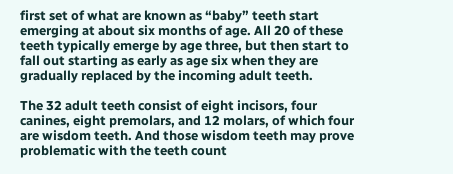first set of what are known as “baby” teeth start emerging at about six months of age. All 20 of these teeth typically emerge by age three, but then start to fall out starting as early as age six when they are gradually replaced by the incoming adult teeth.

The 32 adult teeth consist of eight incisors, four canines, eight premolars, and 12 molars, of which four are wisdom teeth. And those wisdom teeth may prove problematic with the teeth count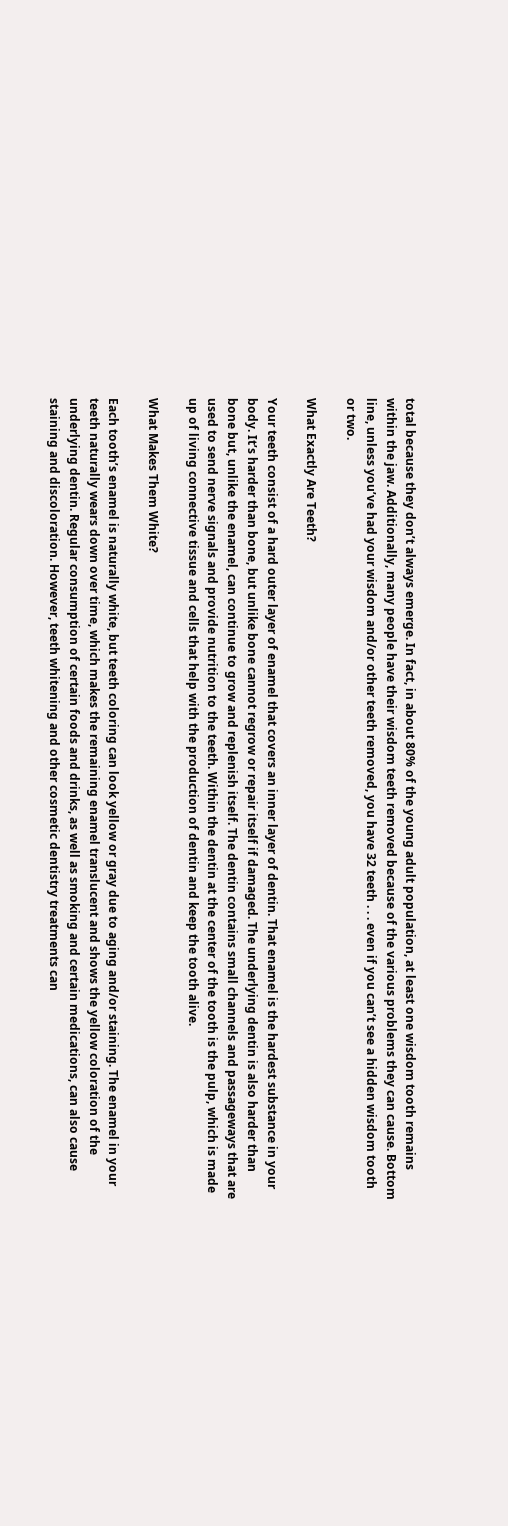total because they don’t always emerge. In fact, in about 80% of the young adult population, at least one wisdom tooth remains within the jaw. Additionally, many people have their wisdom teeth removed because of the various problems they can cause. Bottom line, unless you’ve had your wisdom and/or other teeth removed, you have 32 teeth . . . even if you can’t see a hidden wisdom tooth or two.

What Exactly Are Teeth?

Your teeth consist of a hard outer layer of enamel that covers an inner layer of dentin. That enamel is the hardest substance in your body. It’s harder than bone, but unlike bone cannot regrow or repair itself if damaged. The underlying dentin is also harder than bone but, unlike the enamel, can continue to grow and replenish itself. The dentin contains small channels and passageways that are used to send nerve signals and provide nutrition to the teeth. Within the dentin at the center of the tooth is the pulp, which is made up of living connective tissue and cells that help with the production of dentin and keep the tooth alive.

What Makes Them White?

Each tooth’s enamel is naturally white, but teeth coloring can look yellow or gray due to aging and/or staining. The enamel in your teeth naturally wears down over time, which makes the remaining enamel translucent and shows the yellow coloration of the underlying dentin. Regular consumption of certain foods and drinks, as well as smoking and certain medications, can also cause staining and discoloration. However, teeth whitening and other cosmetic dentistry treatments can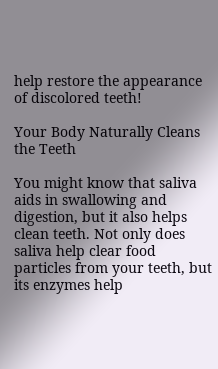help restore the appearance of discolored teeth!

Your Body Naturally Cleans the Teeth

You might know that saliva aids in swallowing and digestion, but it also helps clean teeth. Not only does saliva help clear food particles from your teeth, but its enzymes help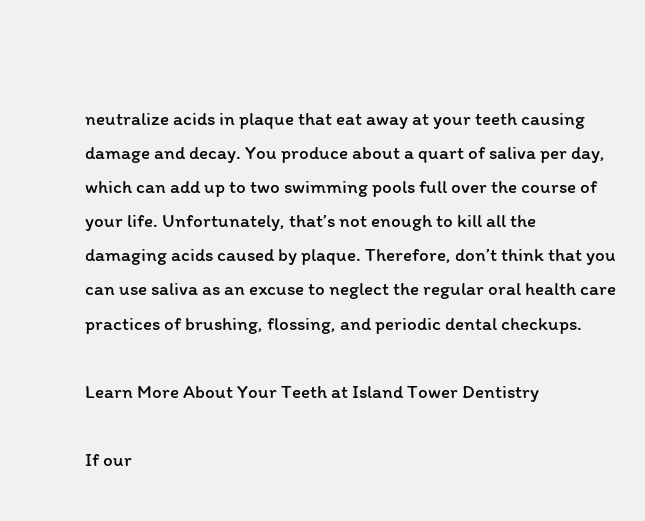neutralize acids in plaque that eat away at your teeth causing damage and decay. You produce about a quart of saliva per day, which can add up to two swimming pools full over the course of your life. Unfortunately, that’s not enough to kill all the damaging acids caused by plaque. Therefore, don’t think that you can use saliva as an excuse to neglect the regular oral health care practices of brushing, flossing, and periodic dental checkups.

Learn More About Your Teeth at Island Tower Dentistry

If our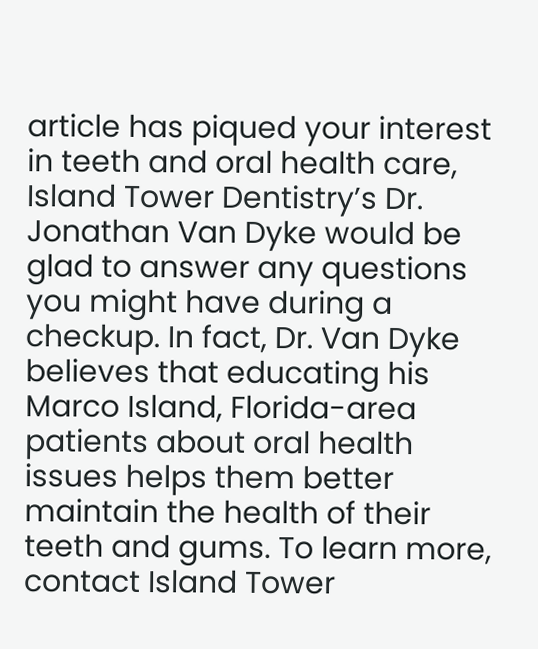article has piqued your interest in teeth and oral health care, Island Tower Dentistry’s Dr. Jonathan Van Dyke would be glad to answer any questions you might have during a checkup. In fact, Dr. Van Dyke believes that educating his Marco Island, Florida-area patients about oral health issues helps them better maintain the health of their teeth and gums. To learn more, contact Island Tower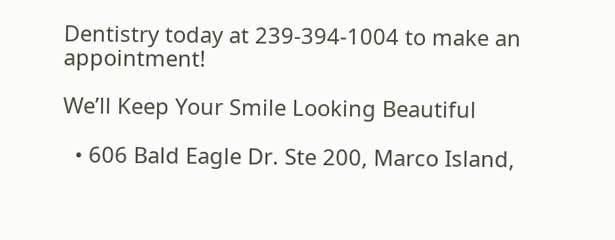Dentistry today at 239-394-1004 to make an appointment!

We’ll Keep Your Smile Looking Beautiful

  • 606 Bald Eagle Dr. Ste 200, Marco Island,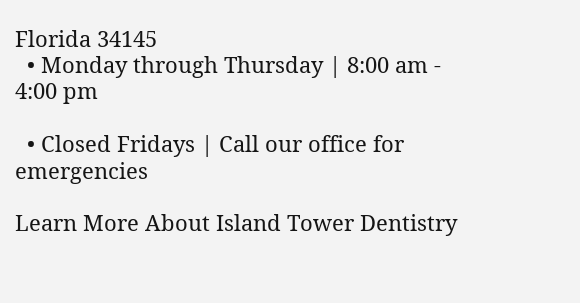Florida 34145
  • Monday through Thursday | 8:00 am - 4:00 pm

  • Closed Fridays | Call our office for emergencies

Learn More About Island Tower Dentistry